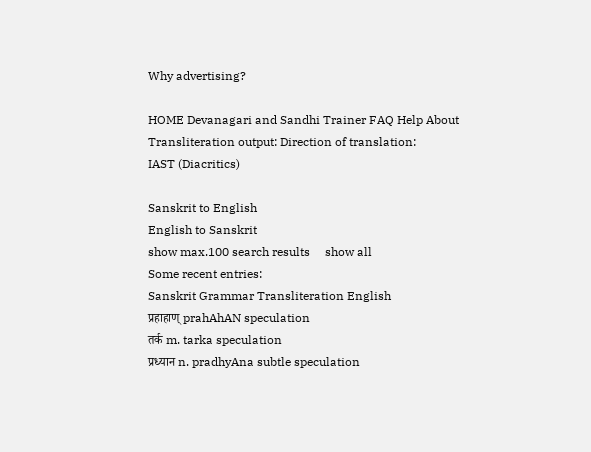Why advertising?

HOME Devanagari and Sandhi Trainer FAQ Help About
Transliteration output: Direction of translation:
IAST (Diacritics)

Sanskrit to English
English to Sanskrit
show max.100 search results     show all
Some recent entries:
Sanskrit Grammar Transliteration English
प्रहाहाण् prahAhAN speculation
तर्क m. tarka speculation
प्रध्यान n. pradhyAna subtle speculation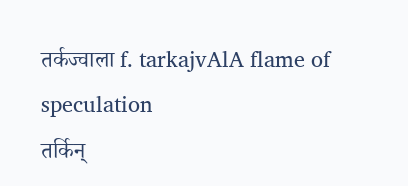तर्कज्वाला f. tarkajvAlA flame of speculation
तर्किन्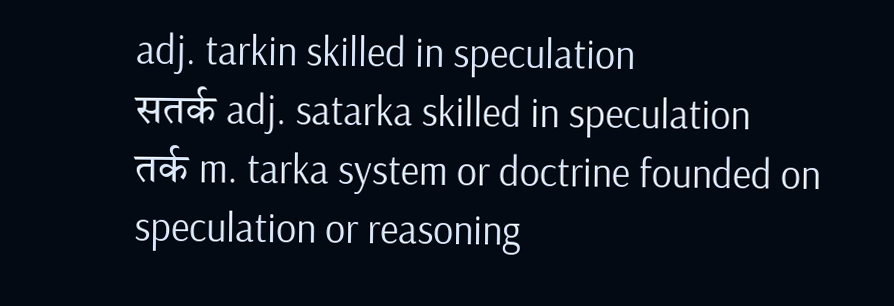adj. tarkin skilled in speculation
सतर्क adj. satarka skilled in speculation
तर्क m. tarka system or doctrine founded on speculation or reasoning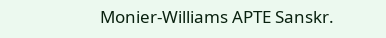Monier-Williams APTE Sanskr.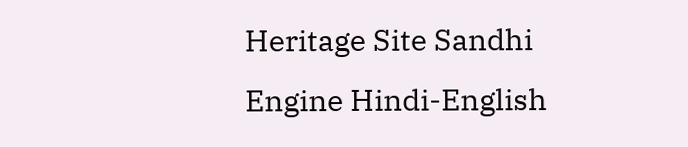Heritage Site Sandhi Engine Hindi-English